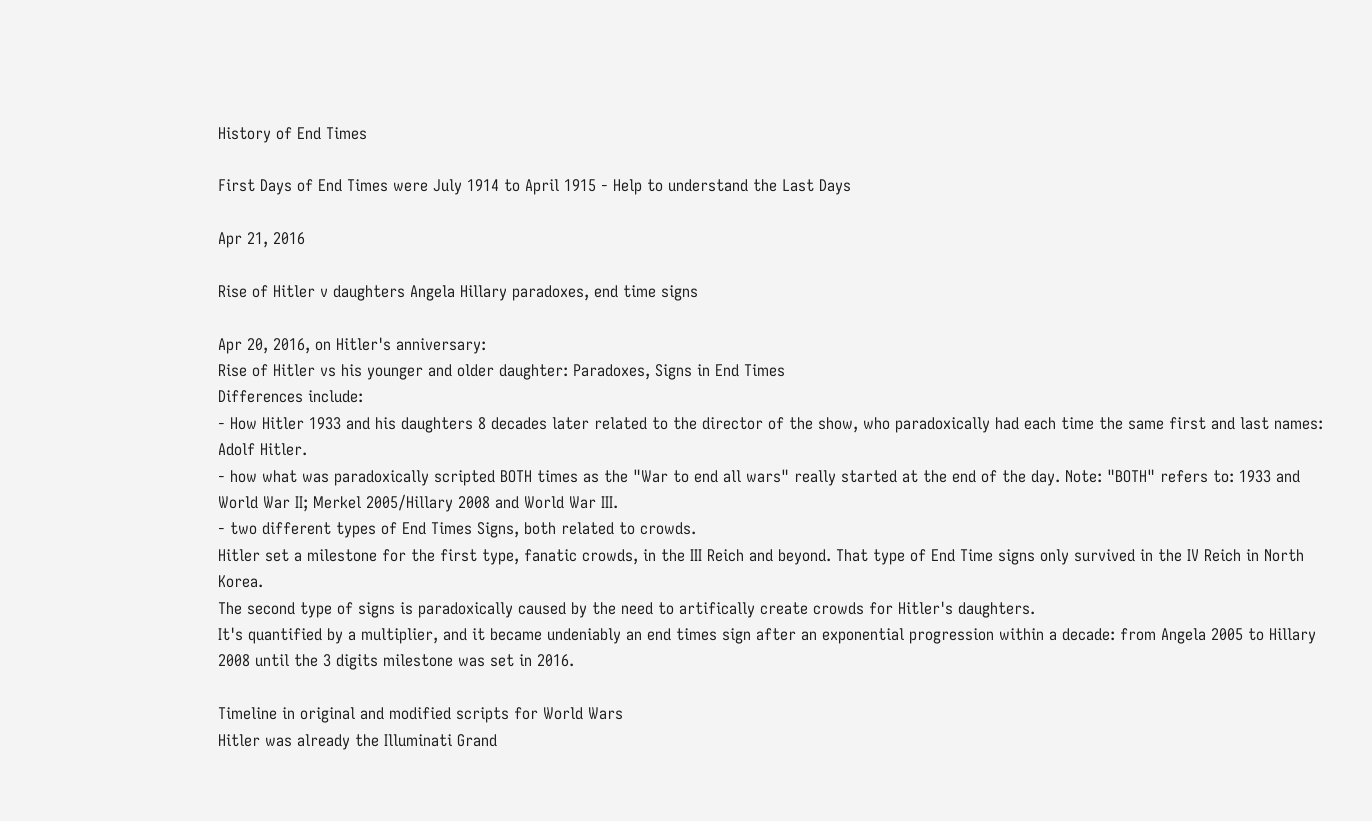History of End Times

First Days of End Times were July 1914 to April 1915 - Help to understand the Last Days

Apr 21, 2016

Rise of Hitler v daughters Angela Hillary paradoxes, end time signs

Apr 20, 2016, on Hitler's anniversary:
Rise of Hitler vs his younger and older daughter: Paradoxes, Signs in End Times
Differences include:
- How Hitler 1933 and his daughters 8 decades later related to the director of the show, who paradoxically had each time the same first and last names: Adolf Hitler.
- how what was paradoxically scripted BOTH times as the "War to end all wars" really started at the end of the day. Note: "BOTH" refers to: 1933 and World War II; Merkel 2005/Hillary 2008 and World War III.
- two different types of End Times Signs, both related to crowds.
Hitler set a milestone for the first type, fanatic crowds, in the III Reich and beyond. That type of End Time signs only survived in the IV Reich in North Korea.
The second type of signs is paradoxically caused by the need to artifically create crowds for Hitler's daughters.
It's quantified by a multiplier, and it became undeniably an end times sign after an exponential progression within a decade: from Angela 2005 to Hillary 2008 until the 3 digits milestone was set in 2016.

Timeline in original and modified scripts for World Wars
Hitler was already the Illuminati Grand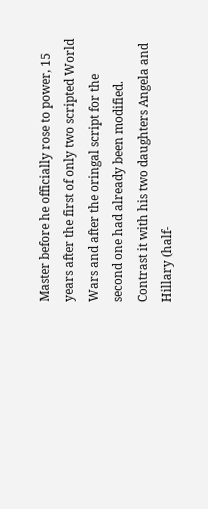Master before he officially rose to power, 15 years after the first of only two scripted World Wars and after the oringal script for the second one had already been modified.
Contrast it with his two daughters Angela and Hillary (half-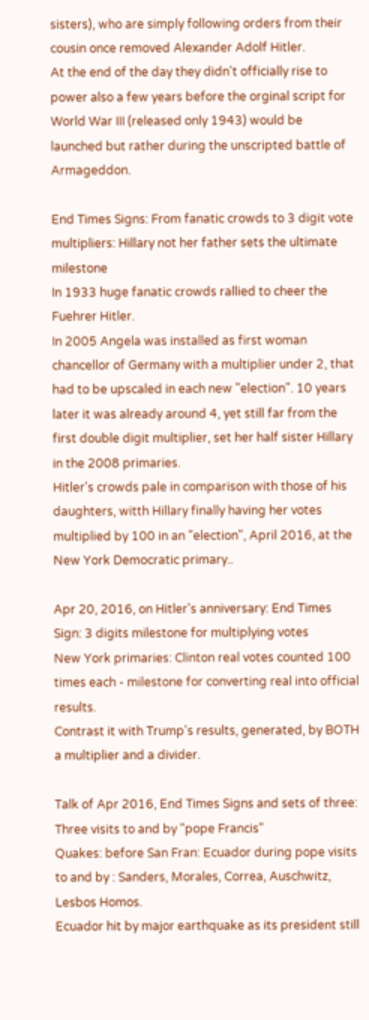sisters), who are simply following orders from their cousin once removed Alexander Adolf Hitler.
At the end of the day they didn't officially rise to power also a few years before the orginal script for World War III (released only 1943) would be launched but rather during the unscripted battle of Armageddon.

End Times Signs: From fanatic crowds to 3 digit vote multipliers: Hillary not her father sets the ultimate milestone
In 1933 huge fanatic crowds rallied to cheer the Fuehrer Hitler.
In 2005 Angela was installed as first woman chancellor of Germany with a multiplier under 2, that had to be upscaled in each new "election". 10 years later it was already around 4, yet still far from the first double digit multiplier, set her half sister Hillary in the 2008 primaries.
Hitler's crowds pale in comparison with those of his daughters, witth Hillary finally having her votes multiplied by 100 in an "election", April 2016, at the New York Democratic primary..

Apr 20, 2016, on Hitler's anniversary: End Times Sign: 3 digits milestone for multiplying votes
New York primaries: Clinton real votes counted 100 times each - milestone for converting real into official results.
Contrast it with Trump's results, generated, by BOTH a multiplier and a divider.

Talk of Apr 2016, End Times Signs and sets of three:
Three visits to and by "pope Francis"
Quakes: before San Fran: Ecuador during pope visits to and by : Sanders, Morales, Correa, Auschwitz, Lesbos Homos.
Ecuador hit by major earthquake as its president still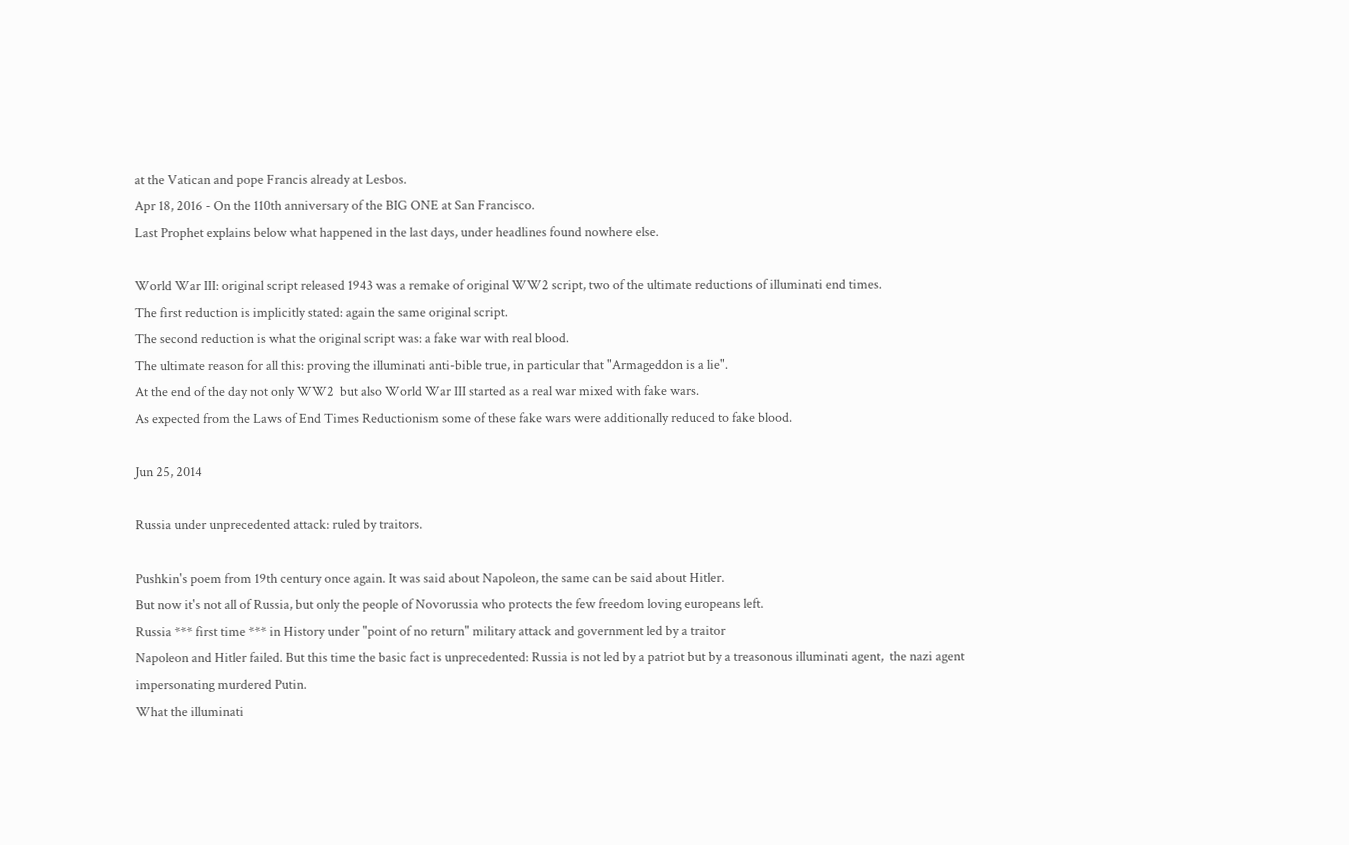at the Vatican and pope Francis already at Lesbos.
Apr 18, 2016 - On the 110th anniversary of the BIG ONE at San Francisco.
Last Prophet explains below what happened in the last days, under headlines found nowhere else.

World War III: original script released 1943 was a remake of original WW2 script, two of the ultimate reductions of illuminati end times.
The first reduction is implicitly stated: again the same original script.
The second reduction is what the original script was: a fake war with real blood.
The ultimate reason for all this: proving the illuminati anti-bible true, in particular that "Armageddon is a lie".
At the end of the day not only WW2  but also World War III started as a real war mixed with fake wars.
As expected from the Laws of End Times Reductionism some of these fake wars were additionally reduced to fake blood.

Jun 25, 2014

Russia under unprecedented attack: ruled by traitors.

Pushkin's poem from 19th century once again. It was said about Napoleon, the same can be said about Hitler.
But now it's not all of Russia, but only the people of Novorussia who protects the few freedom loving europeans left.
Russia *** first time *** in History under "point of no return" military attack and government led by a traitor
Napoleon and Hitler failed. But this time the basic fact is unprecedented: Russia is not led by a patriot but by a treasonous illuminati agent,  the nazi agent impersonating murdered Putin.
What the illuminati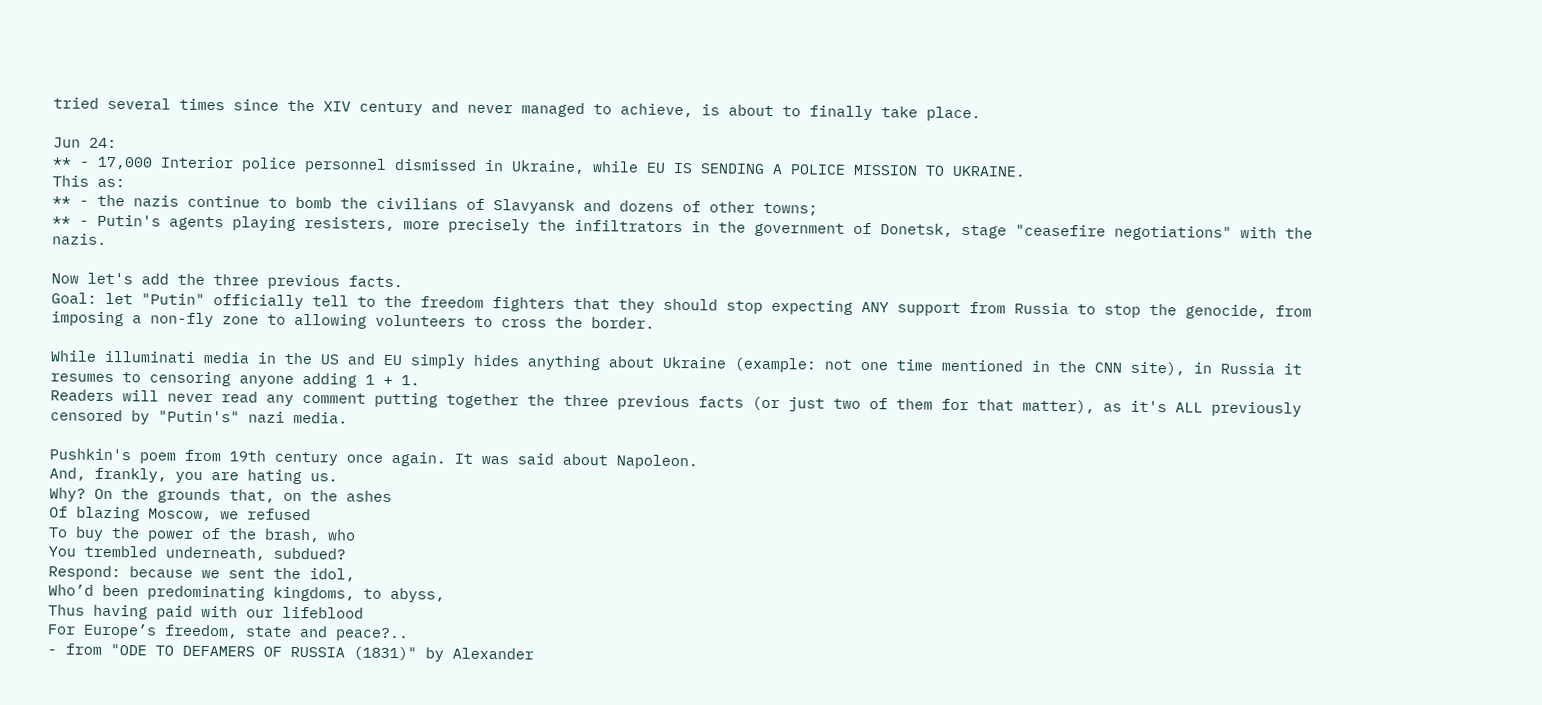tried several times since the XIV century and never managed to achieve, is about to finally take place.

Jun 24:
** - 17,000 Interior police personnel dismissed in Ukraine, while EU IS SENDING A POLICE MISSION TO UKRAINE.
This as:
** - the nazis continue to bomb the civilians of Slavyansk and dozens of other towns;
** - Putin's agents playing resisters, more precisely the infiltrators in the government of Donetsk, stage "ceasefire negotiations" with the nazis.

Now let's add the three previous facts.
Goal: let "Putin" officially tell to the freedom fighters that they should stop expecting ANY support from Russia to stop the genocide, from imposing a non-fly zone to allowing volunteers to cross the border.

While illuminati media in the US and EU simply hides anything about Ukraine (example: not one time mentioned in the CNN site), in Russia it resumes to censoring anyone adding 1 + 1.
Readers will never read any comment putting together the three previous facts (or just two of them for that matter), as it's ALL previously censored by "Putin's" nazi media.

Pushkin's poem from 19th century once again. It was said about Napoleon.
And, frankly, you are hating us.
Why? On the grounds that, on the ashes
Of blazing Moscow, we refused
To buy the power of the brash, who
You trembled underneath, subdued?
Respond: because we sent the idol,
Who’d been predominating kingdoms, to abyss,
Thus having paid with our lifeblood
For Europe’s freedom, state and peace?..
- from "ODE TO DEFAMERS OF RUSSIA (1831)" by Alexander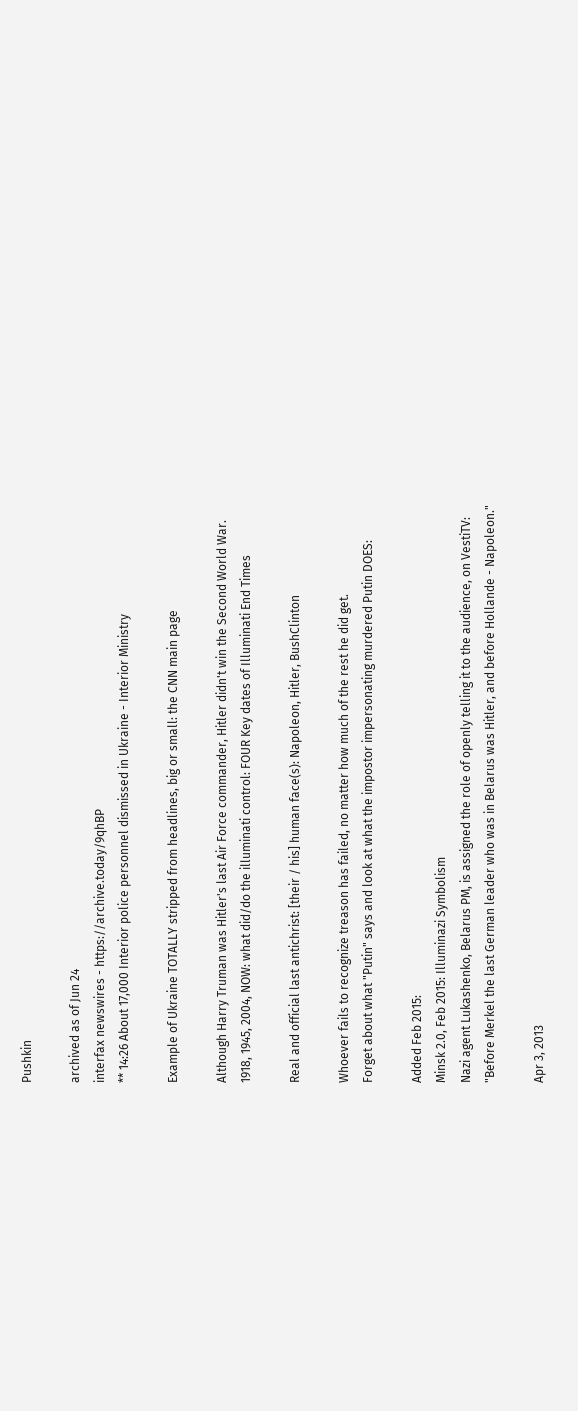Pushkin

archived as of Jun 24
interfax newswires - https://archive.today/9qhBP
** 14:26 About 17,000 Interior police personnel dismissed in Ukraine - Interior Ministry

Example of Ukraine TOTALLY stripped from headlines, big or small: the CNN main page

Although Harry Truman was Hitler's last Air Force commander, Hitler didn't win the Second World War.
1918, 1945, 2004, NOW: what did/do the illuminati control: FOUR Key dates of Illuminati End Times

Real and official last antichrist: [their / his] human face(s): Napoleon, Hitler, BushClinton

Whoever fails to recognize treason has failed, no matter how much of the rest he did get.
Forget about what "Putin" says and look at what the impostor impersonating murdered Putin DOES:

Added Feb 2015:
Minsk 2.0, Feb 2015: Illuminazi Symbolism
Nazi agent Lukashenko, Belarus PM, is assigned the role of openly telling it to the audience, on VestiTV:
"Before Merkel the last German leader who was in Belarus was Hitler, and before Hollande - Napoleon."

Apr 3, 2013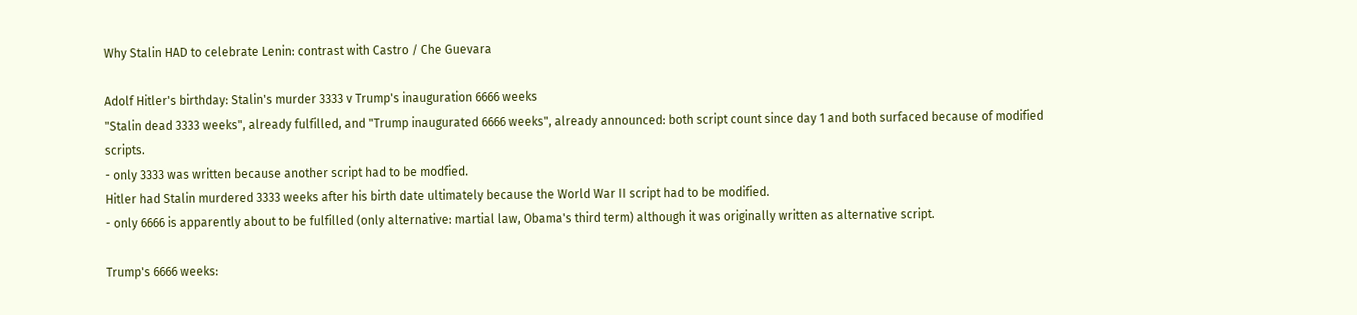Why Stalin HAD to celebrate Lenin: contrast with Castro / Che Guevara

Adolf Hitler's birthday: Stalin's murder 3333 v Trump's inauguration 6666 weeks
"Stalin dead 3333 weeks", already fulfilled, and "Trump inaugurated 6666 weeks", already announced: both script count since day 1 and both surfaced because of modified scripts.
- only 3333 was written because another script had to be modfied.
Hitler had Stalin murdered 3333 weeks after his birth date ultimately because the World War II script had to be modified.
- only 6666 is apparently about to be fulfilled (only alternative: martial law, Obama's third term) although it was originally written as alternative script.

Trump's 6666 weeks: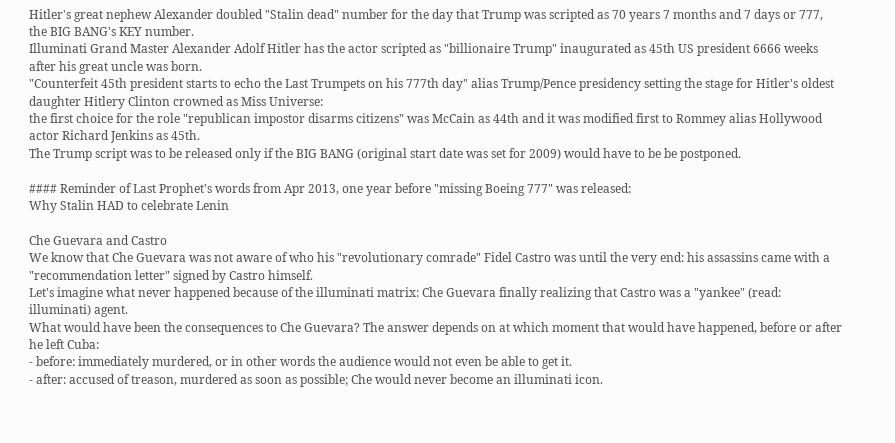Hitler's great nephew Alexander doubled "Stalin dead" number for the day that Trump was scripted as 70 years 7 months and 7 days or 777, the BIG BANG's KEY number.
Illuminati Grand Master Alexander Adolf Hitler has the actor scripted as "billionaire Trump" inaugurated as 45th US president 6666 weeks after his great uncle was born.
"Counterfeit 45th president starts to echo the Last Trumpets on his 777th day" alias Trump/Pence presidency setting the stage for Hitler's oldest daughter Hitlery Clinton crowned as Miss Universe:
the first choice for the role "republican impostor disarms citizens" was McCain as 44th and it was modified first to Rommey alias Hollywood actor Richard Jenkins as 45th.
The Trump script was to be released only if the BIG BANG (original start date was set for 2009) would have to be be postponed.

#### Reminder of Last Prophet's words from Apr 2013, one year before "missing Boeing 777" was released:
Why Stalin HAD to celebrate Lenin

Che Guevara and Castro
We know that Che Guevara was not aware of who his "revolutionary comrade" Fidel Castro was until the very end: his assassins came with a "recommendation letter" signed by Castro himself.
Let's imagine what never happened because of the illuminati matrix: Che Guevara finally realizing that Castro was a "yankee" (read: illuminati) agent.
What would have been the consequences to Che Guevara? The answer depends on at which moment that would have happened, before or after he left Cuba:
- before: immediately murdered, or in other words the audience would not even be able to get it.
- after: accused of treason, murdered as soon as possible; Che would never become an illuminati icon.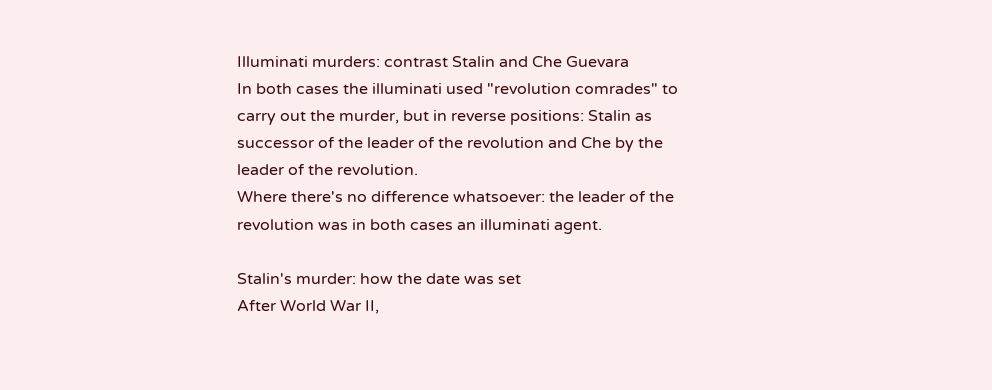Illuminati murders: contrast Stalin and Che Guevara
In both cases the illuminati used "revolution comrades" to carry out the murder, but in reverse positions: Stalin as successor of the leader of the revolution and Che by the leader of the revolution.
Where there's no difference whatsoever: the leader of the revolution was in both cases an illuminati agent.

Stalin's murder: how the date was set
After World War II,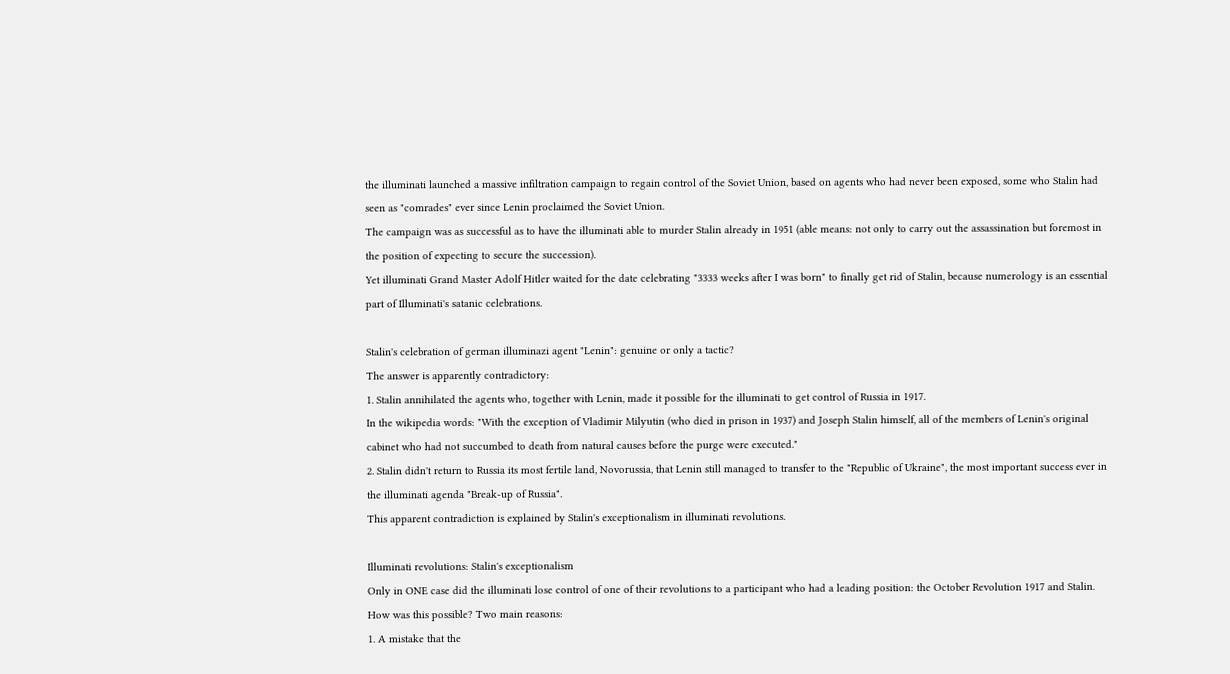the illuminati launched a massive infiltration campaign to regain control of the Soviet Union, based on agents who had never been exposed, some who Stalin had seen as "comrades" ever since Lenin proclaimed the Soviet Union.
The campaign was as successful as to have the illuminati able to murder Stalin already in 1951 (able means: not only to carry out the assassination but foremost in the position of expecting to secure the succession).
Yet illuminati Grand Master Adolf Hitler waited for the date celebrating "3333 weeks after I was born" to finally get rid of Stalin, because numerology is an essential part of Illuminati's satanic celebrations.

Stalin's celebration of german illuminazi agent "Lenin": genuine or only a tactic?
The answer is apparently contradictory:
1. Stalin annihilated the agents who, together with Lenin, made it possible for the illuminati to get control of Russia in 1917.
In the wikipedia words: "With the exception of Vladimir Milyutin (who died in prison in 1937) and Joseph Stalin himself, all of the members of Lenin's original cabinet who had not succumbed to death from natural causes before the purge were executed."
2. Stalin didn't return to Russia its most fertile land, Novorussia, that Lenin still managed to transfer to the "Republic of Ukraine", the most important success ever in the illuminati agenda "Break-up of Russia".
This apparent contradiction is explained by Stalin's exceptionalism in illuminati revolutions.

Illuminati revolutions: Stalin's exceptionalism
Only in ONE case did the illuminati lose control of one of their revolutions to a participant who had a leading position: the October Revolution 1917 and Stalin.
How was this possible? Two main reasons:
1. A mistake that the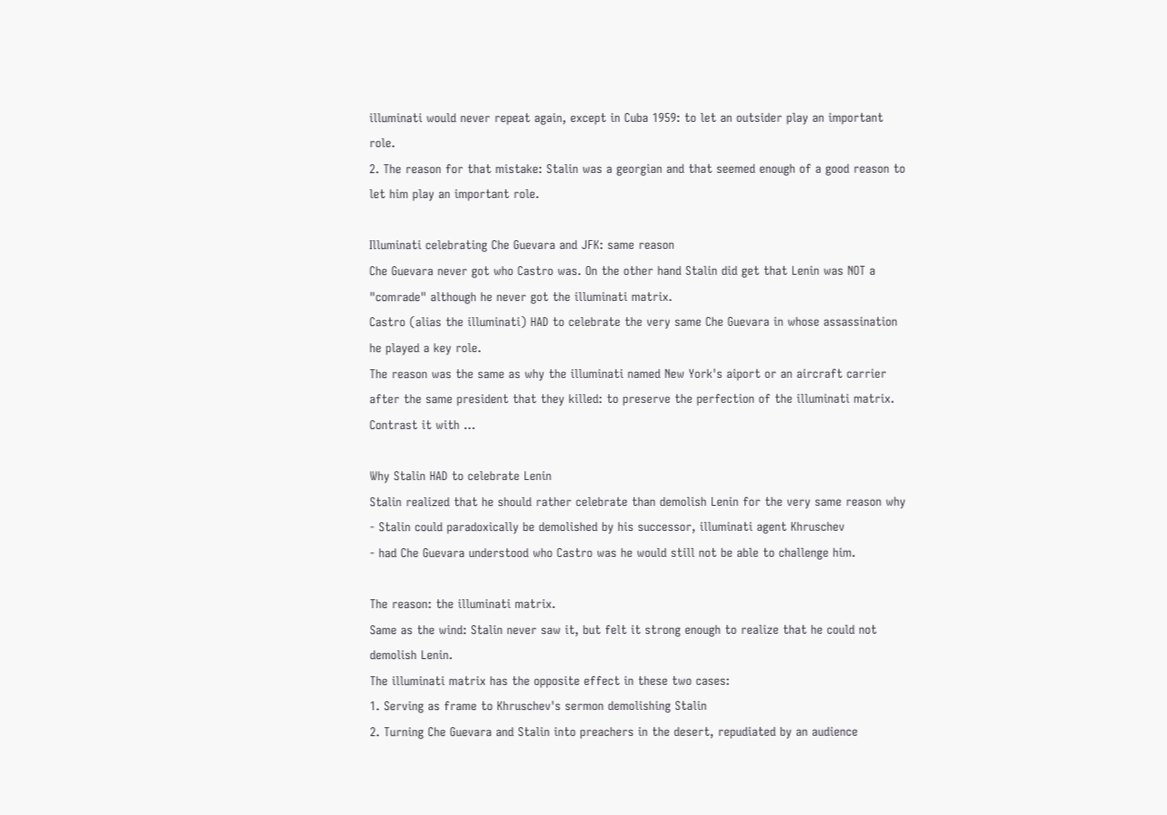illuminati would never repeat again, except in Cuba 1959: to let an outsider play an important role.
2. The reason for that mistake: Stalin was a georgian and that seemed enough of a good reason to let him play an important role.

Illuminati celebrating Che Guevara and JFK: same reason
Che Guevara never got who Castro was. On the other hand Stalin did get that Lenin was NOT a "comrade" although he never got the illuminati matrix.
Castro (alias the illuminati) HAD to celebrate the very same Che Guevara in whose assassination he played a key role.
The reason was the same as why the illuminati named New York's aiport or an aircraft carrier after the same president that they killed: to preserve the perfection of the illuminati matrix.
Contrast it with ...

Why Stalin HAD to celebrate Lenin
Stalin realized that he should rather celebrate than demolish Lenin for the very same reason why
- Stalin could paradoxically be demolished by his successor, illuminati agent Khruschev
- had Che Guevara understood who Castro was he would still not be able to challenge him.

The reason: the illuminati matrix.
Same as the wind: Stalin never saw it, but felt it strong enough to realize that he could not demolish Lenin.
The illuminati matrix has the opposite effect in these two cases:
1. Serving as frame to Khruschev's sermon demolishing Stalin
2. Turning Che Guevara and Stalin into preachers in the desert, repudiated by an audience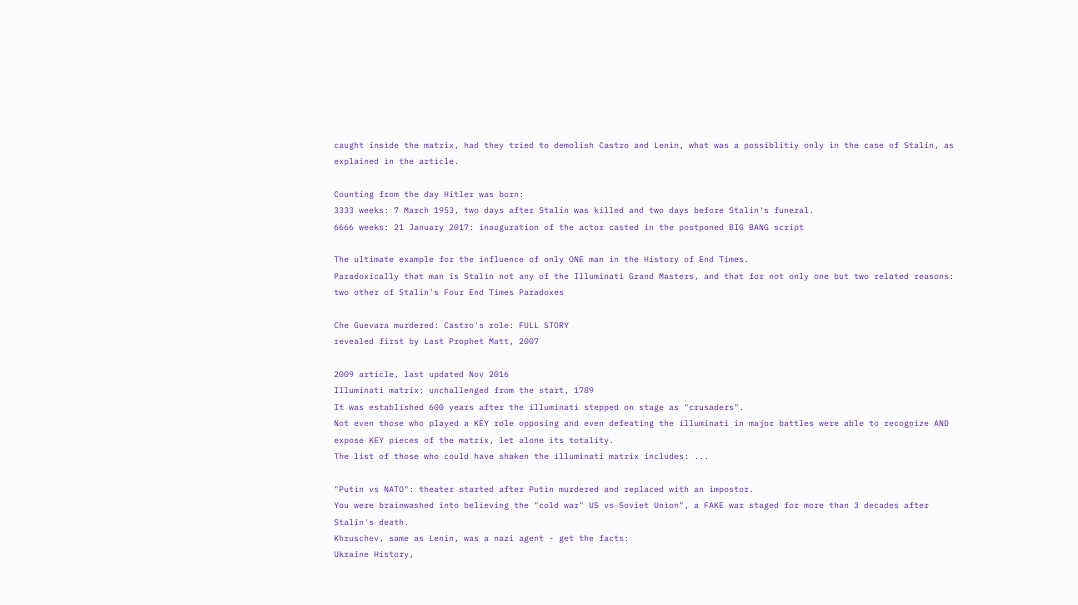caught inside the matrix, had they tried to demolish Castro and Lenin, what was a possiblitiy only in the case of Stalin, as explained in the article.

Counting from the day Hitler was born:
3333 weeks: 7 March 1953, two days after Stalin was killed and two days before Stalin's funeral.
6666 weeks: 21 January 2017: inauguration of the actor casted in the postponed BIG BANG script

The ultimate example for the influence of only ONE man in the History of End Times.
Paradoxically that man is Stalin not any of the Illuminati Grand Masters, and that for not only one but two related reasons: two other of Stalin's Four End Times Paradoxes

Che Guevara murdered: Castro's role: FULL STORY
revealed first by Last Prophet Matt, 2007

2009 article, last updated Nov 2016
Illuminati matrix: unchallenged from the start, 1789
It was established 600 years after the illuminati stepped on stage as "crusaders".
Not even those who played a KEY role opposing and even defeating the illuminati in major battles were able to recognize AND expose KEY pieces of the matrix, let alone its totality.
The list of those who could have shaken the illuminati matrix includes: ...

"Putin vs NATO": theater started after Putin murdered and replaced with an impostor.
You were brainwashed into believing the "cold war" US vs Soviet Union", a FAKE war staged for more than 3 decades after Stalin's death.
Khruschev, same as Lenin, was a nazi agent - get the facts:
Ukraine History,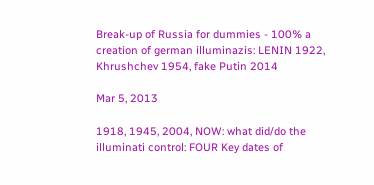Break-up of Russia for dummies - 100% a creation of german illuminazis: LENIN 1922, Khrushchev 1954, fake Putin 2014

Mar 5, 2013

1918, 1945, 2004, NOW: what did/do the illuminati control: FOUR Key dates of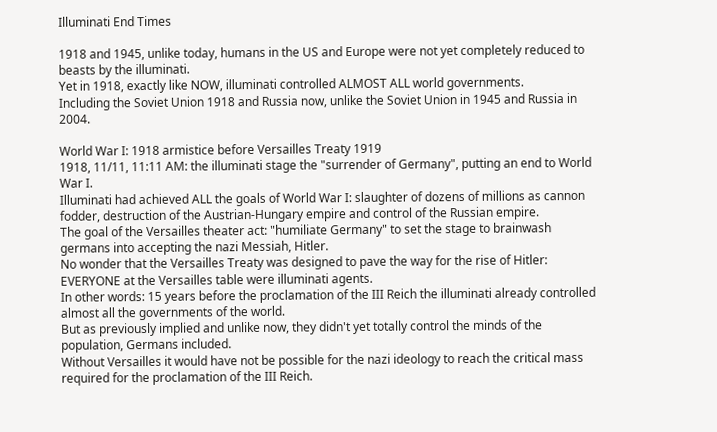Illuminati End Times

1918 and 1945, unlike today, humans in the US and Europe were not yet completely reduced to beasts by the illuminati.
Yet in 1918, exactly like NOW, illuminati controlled ALMOST ALL world governments.
Including the Soviet Union 1918 and Russia now, unlike the Soviet Union in 1945 and Russia in 2004.

World War I: 1918 armistice before Versailles Treaty 1919
1918, 11/11, 11:11 AM: the illuminati stage the "surrender of Germany", putting an end to World War I.
Illuminati had achieved ALL the goals of World War I: slaughter of dozens of millions as cannon fodder, destruction of the Austrian-Hungary empire and control of the Russian empire.
The goal of the Versailles theater act: "humiliate Germany" to set the stage to brainwash germans into accepting the nazi Messiah, Hitler.
No wonder that the Versailles Treaty was designed to pave the way for the rise of Hitler: EVERYONE at the Versailles table were illuminati agents.
In other words: 15 years before the proclamation of the III Reich the illuminati already controlled almost all the governments of the world.
But as previously implied and unlike now, they didn't yet totally control the minds of the population, Germans included.
Without Versailles it would have not be possible for the nazi ideology to reach the critical mass required for the proclamation of the III Reich.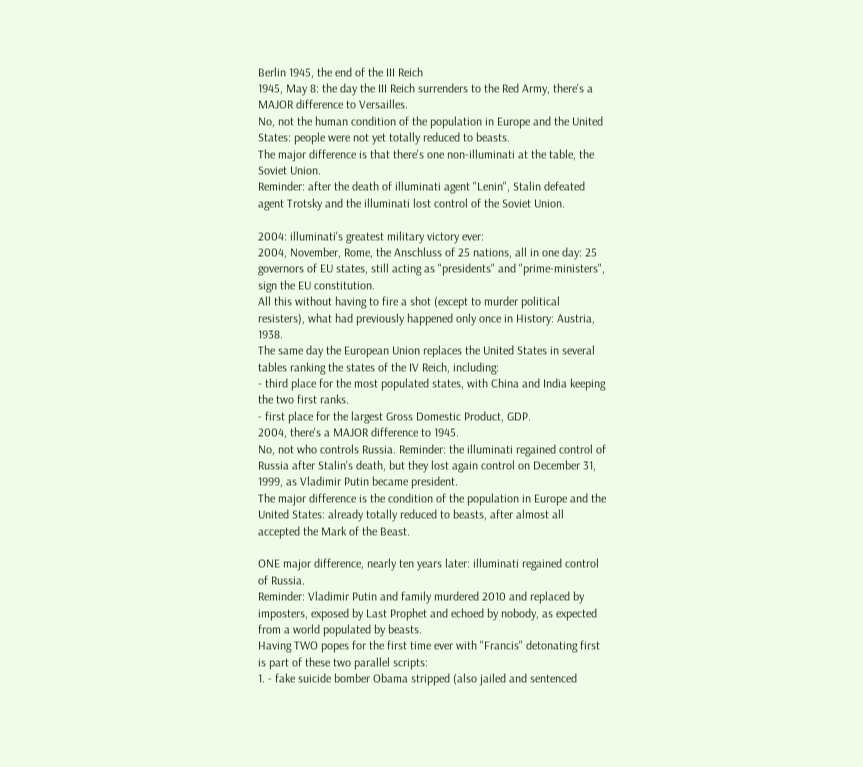Berlin 1945, the end of the III Reich
1945, May 8: the day the III Reich surrenders to the Red Army, there's a MAJOR difference to Versailles.
No, not the human condition of the population in Europe and the United States: people were not yet totally reduced to beasts.
The major difference is that there's one non-illuminati at the table, the Soviet Union.
Reminder: after the death of illuminati agent "Lenin", Stalin defeated agent Trotsky and the illuminati lost control of the Soviet Union.

2004: illuminati's greatest military victory ever:
2004, November, Rome, the Anschluss of 25 nations, all in one day: 25 governors of EU states, still acting as "presidents" and "prime-ministers", sign the EU constitution.
All this without having to fire a shot (except to murder political resisters), what had previously happened only once in History: Austria, 1938.
The same day the European Union replaces the United States in several tables ranking the states of the IV Reich, including:
- third place for the most populated states, with China and India keeping the two first ranks.
- first place for the largest Gross Domestic Product, GDP.
2004, there's a MAJOR difference to 1945.
No, not who controls Russia. Reminder: the illuminati regained control of Russia after Stalin's death, but they lost again control on December 31, 1999, as Vladimir Putin became president.
The major difference is the condition of the population in Europe and the United States: already totally reduced to beasts, after almost all accepted the Mark of the Beast.

ONE major difference, nearly ten years later: illuminati regained control of Russia.
Reminder: Vladimir Putin and family murdered 2010 and replaced by imposters, exposed by Last Prophet and echoed by nobody, as expected from a world populated by beasts.
Having TWO popes for the first time ever with "Francis" detonating first is part of these two parallel scripts:
1. - fake suicide bomber Obama stripped (also jailed and sentenced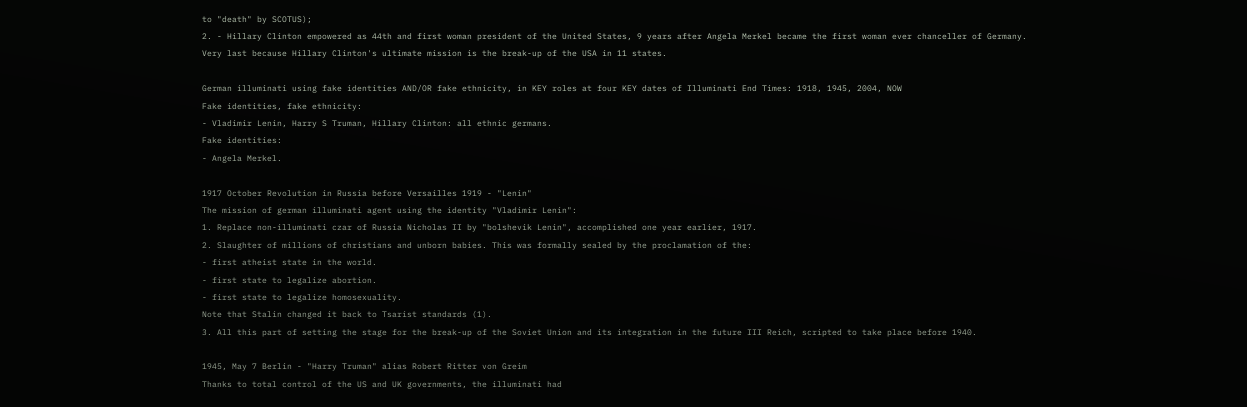to "death" by SCOTUS);
2. - Hillary Clinton empowered as 44th and first woman president of the United States, 9 years after Angela Merkel became the first woman ever chanceller of Germany.
Very last because Hillary Clinton's ultimate mission is the break-up of the USA in 11 states.

German illuminati using fake identities AND/OR fake ethnicity, in KEY roles at four KEY dates of Illuminati End Times: 1918, 1945, 2004, NOW
Fake identities, fake ethnicity:
- Vladimir Lenin, Harry S Truman, Hillary Clinton: all ethnic germans.
Fake identities:
- Angela Merkel.

1917 October Revolution in Russia before Versailles 1919 - "Lenin"
The mission of german illuminati agent using the identity "Vladimir Lenin":
1. Replace non-illuminati czar of Russia Nicholas II by "bolshevik Lenin", accomplished one year earlier, 1917.
2. Slaughter of millions of christians and unborn babies. This was formally sealed by the proclamation of the:
- first atheist state in the world.
- first state to legalize abortion.
- first state to legalize homosexuality.
Note that Stalin changed it back to Tsarist standards (1).
3. All this part of setting the stage for the break-up of the Soviet Union and its integration in the future III Reich, scripted to take place before 1940.

1945, May 7 Berlin - "Harry Truman" alias Robert Ritter von Greim
Thanks to total control of the US and UK governments, the illuminati had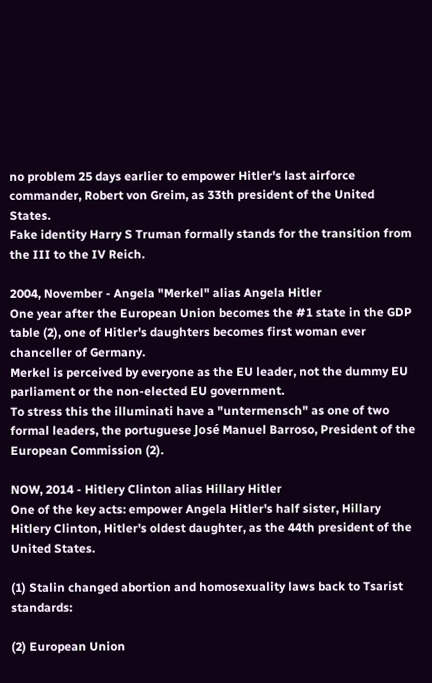no problem 25 days earlier to empower Hitler's last airforce commander, Robert von Greim, as 33th president of the United States.
Fake identity Harry S Truman formally stands for the transition from the III to the IV Reich.

2004, November - Angela "Merkel" alias Angela Hitler
One year after the European Union becomes the #1 state in the GDP table (2), one of Hitler's daughters becomes first woman ever chanceller of Germany.
Merkel is perceived by everyone as the EU leader, not the dummy EU parliament or the non-elected EU government.
To stress this the illuminati have a "untermensch" as one of two formal leaders, the portuguese José Manuel Barroso, President of the European Commission (2).

NOW, 2014 - Hitlery Clinton alias Hillary Hitler
One of the key acts: empower Angela Hitler's half sister, Hillary Hitlery Clinton, Hitler's oldest daughter, as the 44th president of the United States.

(1) Stalin changed abortion and homosexuality laws back to Tsarist standards:

(2) European Union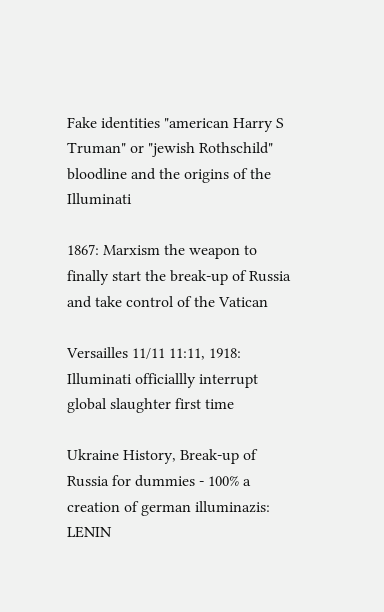Fake identities "american Harry S Truman" or "jewish Rothschild" bloodline and the origins of the Illuminati

1867: Marxism the weapon to finally start the break-up of Russia and take control of the Vatican

Versailles 11/11 11:11, 1918: Illuminati officiallly interrupt global slaughter first time

Ukraine History, Break-up of Russia for dummies - 100% a creation of german illuminazis: LENIN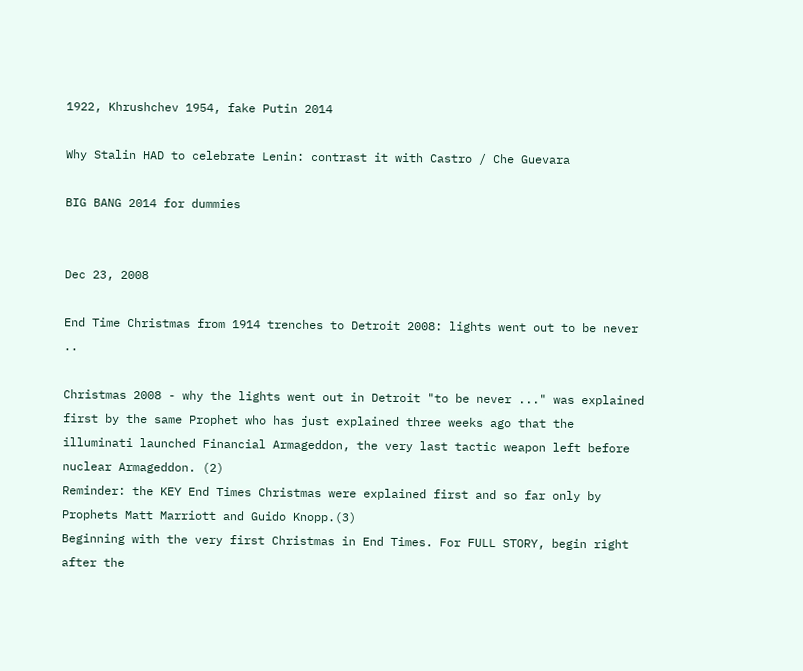1922, Khrushchev 1954, fake Putin 2014

Why Stalin HAD to celebrate Lenin: contrast it with Castro / Che Guevara

BIG BANG 2014 for dummies


Dec 23, 2008

End Time Christmas from 1914 trenches to Detroit 2008: lights went out to be never ..

Christmas 2008 - why the lights went out in Detroit "to be never ..." was explained first by the same Prophet who has just explained three weeks ago that the illuminati launched Financial Armageddon, the very last tactic weapon left before nuclear Armageddon. (2)
Reminder: the KEY End Times Christmas were explained first and so far only by Prophets Matt Marriott and Guido Knopp.(3)
Beginning with the very first Christmas in End Times. For FULL STORY, begin right after the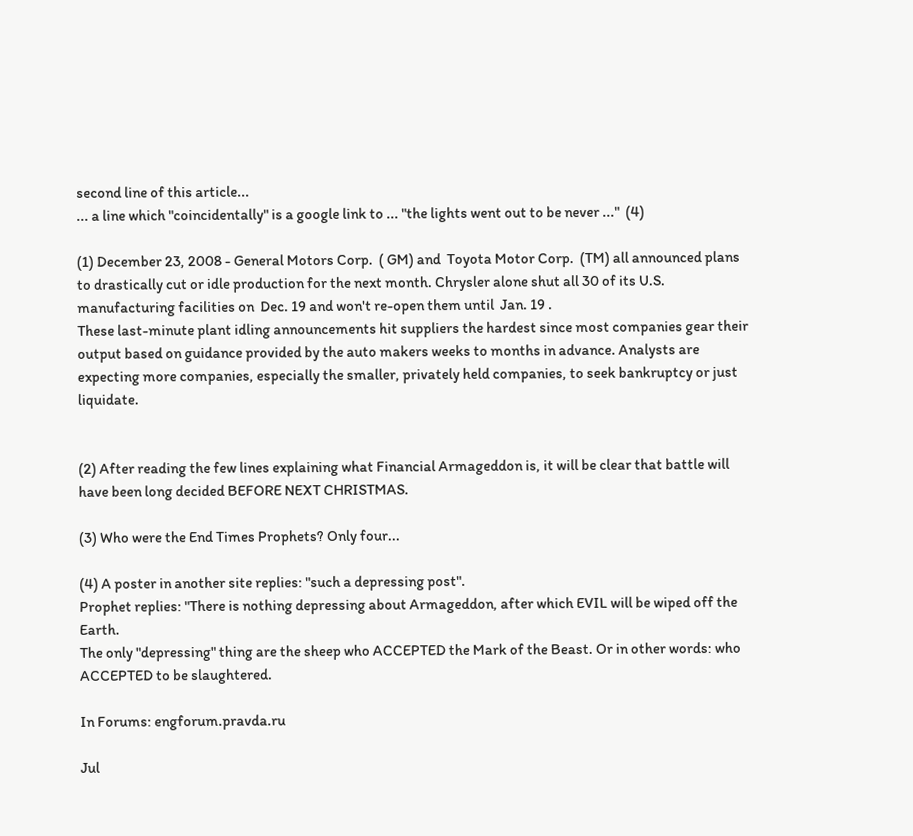second line of this article...
... a line which "coincidentally" is a google link to ... "the lights went out to be never ..."  (4)

(1) December 23, 2008 - General Motors Corp.  ( GM) and  Toyota Motor Corp.  (TM) all announced plans to drastically cut or idle production for the next month. Chrysler alone shut all 30 of its U.S. manufacturing facilities on  Dec. 19 and won't re-open them until  Jan. 19 .
These last-minute plant idling announcements hit suppliers the hardest since most companies gear their output based on guidance provided by the auto makers weeks to months in advance. Analysts are expecting more companies, especially the smaller, privately held companies, to seek bankruptcy or just liquidate.


(2) After reading the few lines explaining what Financial Armageddon is, it will be clear that battle will have been long decided BEFORE NEXT CHRISTMAS.

(3) Who were the End Times Prophets? Only four...

(4) A poster in another site replies: "such a depressing post".
Prophet replies: "There is nothing depressing about Armageddon, after which EVIL will be wiped off the Earth.
The only "depressing" thing are the sheep who ACCEPTED the Mark of the Beast. Or in other words: who ACCEPTED to be slaughtered.

In Forums: engforum.pravda.ru

Jul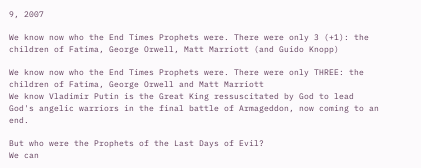9, 2007

We know now who the End Times Prophets were. There were only 3 (+1): the children of Fatima, George Orwell, Matt Marriott (and Guido Knopp)

We know now who the End Times Prophets were. There were only THREE: the children of Fatima, George Orwell and Matt Marriott
We know Vladimir Putin is the Great King ressuscitated by God to lead God's angelic warriors in the final battle of Armageddon, now coming to an end.

But who were the Prophets of the Last Days of Evil?
We can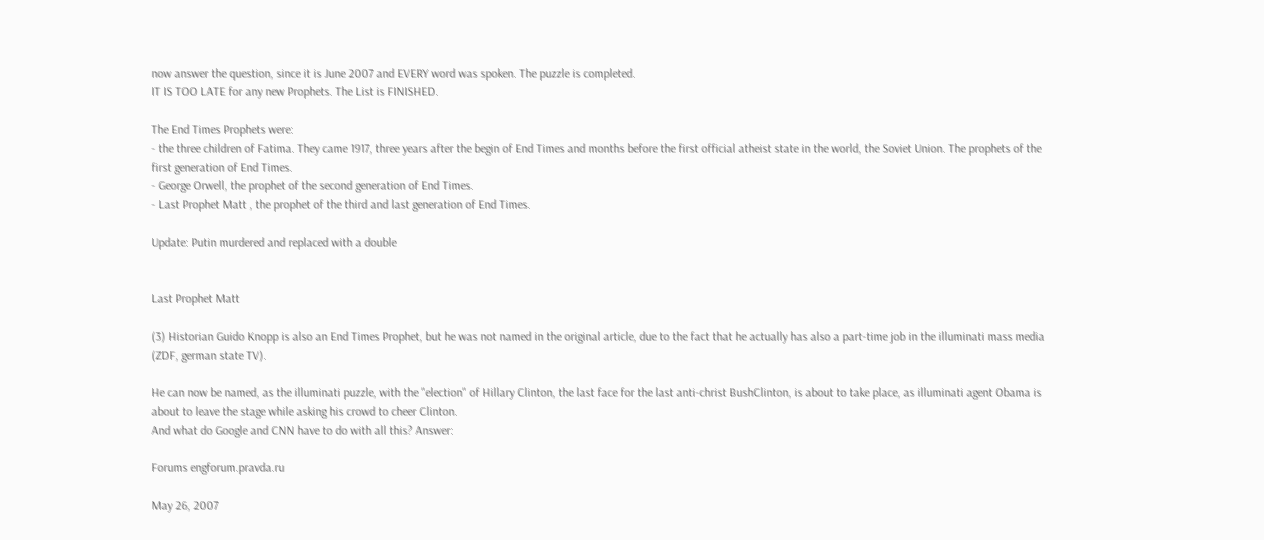now answer the question, since it is June 2007 and EVERY word was spoken. The puzzle is completed.
IT IS TOO LATE for any new Prophets. The List is FINISHED.

The End Times Prophets were:
- the three children of Fatima. They came 1917, three years after the begin of End Times and months before the first official atheist state in the world, the Soviet Union. The prophets of the first generation of End Times.
- George Orwell, the prophet of the second generation of End Times.
- Last Prophet Matt , the prophet of the third and last generation of End Times.

Update: Putin murdered and replaced with a double


Last Prophet Matt

(3) Historian Guido Knopp is also an End Times Prophet, but he was not named in the original article, due to the fact that he actually has also a part-time job in the illuminati mass media (ZDF, german state TV).

He can now be named, as the illuminati puzzle, with the "election" of Hillary Clinton, the last face for the last anti-christ BushClinton, is about to take place, as illuminati agent Obama is about to leave the stage while asking his crowd to cheer Clinton.
And what do Google and CNN have to do with all this? Answer:

Forums engforum.pravda.ru

May 26, 2007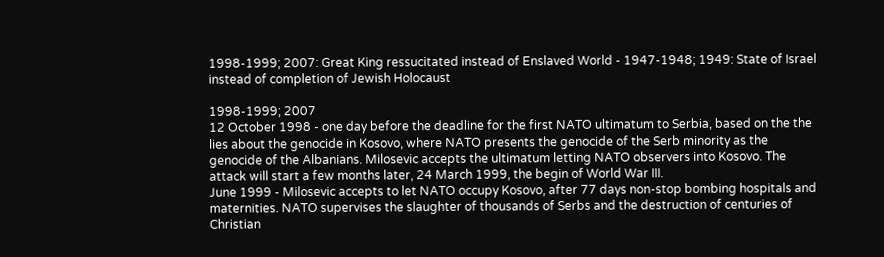1998-1999; 2007: Great King ressucitated instead of Enslaved World - 1947-1948; 1949: State of Israel instead of completion of Jewish Holocaust

1998-1999; 2007
12 October 1998 - one day before the deadline for the first NATO ultimatum to Serbia, based on the the lies about the genocide in Kosovo, where NATO presents the genocide of the Serb minority as the genocide of the Albanians. Milosevic accepts the ultimatum letting NATO observers into Kosovo. The attack will start a few months later, 24 March 1999, the begin of World War III.
June 1999 - Milosevic accepts to let NATO occupy Kosovo, after 77 days non-stop bombing hospitals and maternities. NATO supervises the slaughter of thousands of Serbs and the destruction of centuries of Christian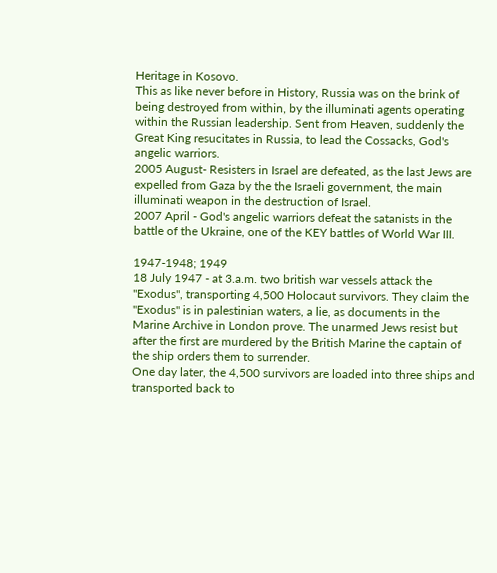Heritage in Kosovo.
This as like never before in History, Russia was on the brink of being destroyed from within, by the illuminati agents operating within the Russian leadership. Sent from Heaven, suddenly the Great King resucitates in Russia, to lead the Cossacks, God's angelic warriors.
2005 August- Resisters in Israel are defeated, as the last Jews are expelled from Gaza by the the Israeli government, the main illuminati weapon in the destruction of Israel.
2007 April - God's angelic warriors defeat the satanists in the battle of the Ukraine, one of the KEY battles of World War III.

1947-1948; 1949
18 July 1947 - at 3.a.m. two british war vessels attack the "Exodus", transporting 4,500 Holocaut survivors. They claim the "Exodus" is in palestinian waters, a lie, as documents in the Marine Archive in London prove. The unarmed Jews resist but after the first are murdered by the British Marine the captain of the ship orders them to surrender.
One day later, the 4,500 survivors are loaded into three ships and transported back to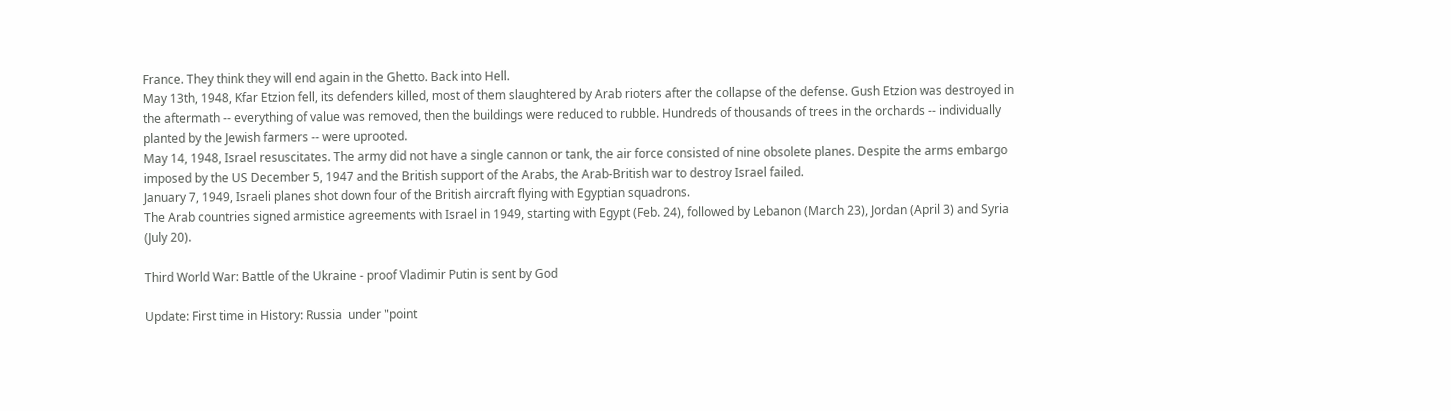France. They think they will end again in the Ghetto. Back into Hell.
May 13th, 1948, Kfar Etzion fell, its defenders killed, most of them slaughtered by Arab rioters after the collapse of the defense. Gush Etzion was destroyed in the aftermath -- everything of value was removed, then the buildings were reduced to rubble. Hundreds of thousands of trees in the orchards -- individually planted by the Jewish farmers -- were uprooted.
May 14, 1948, Israel resuscitates. The army did not have a single cannon or tank, the air force consisted of nine obsolete planes. Despite the arms embargo imposed by the US December 5, 1947 and the British support of the Arabs, the Arab-British war to destroy Israel failed.
January 7, 1949, Israeli planes shot down four of the British aircraft flying with Egyptian squadrons.
The Arab countries signed armistice agreements with Israel in 1949, starting with Egypt (Feb. 24), followed by Lebanon (March 23), Jordan (April 3) and Syria (July 20).

Third World War: Battle of the Ukraine - proof Vladimir Putin is sent by God

Update: First time in History: Russia  under "point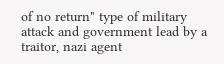of no return" type of military attack and government lead by a traitor, nazi agent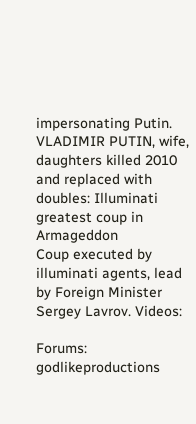impersonating Putin.
VLADIMIR PUTIN, wife, daughters killed 2010 and replaced with doubles: Illuminati greatest coup in Armageddon
Coup executed by illuminati agents, lead by Foreign Minister Sergey Lavrov. Videos:

Forums: godlikeproductions